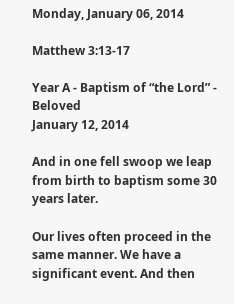Monday, January 06, 2014

Matthew 3:13-17

Year A - Baptism of “the Lord” - Beloved
January 12, 2014

And in one fell swoop we leap from birth to baptism some 30 years later.

Our lives often proceed in the same manner. We have a significant event. And then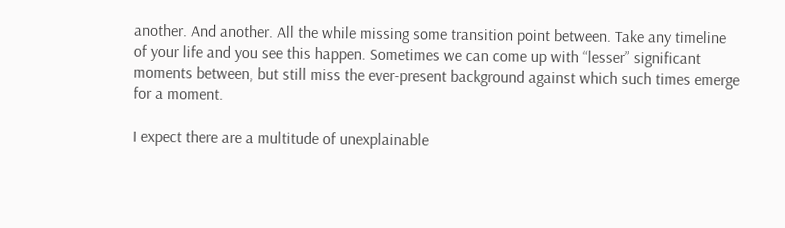another. And another. All the while missing some transition point between. Take any timeline of your life and you see this happen. Sometimes we can come up with “lesser” significant moments between, but still miss the ever-present background against which such times emerge for a moment.

I expect there are a multitude of unexplainable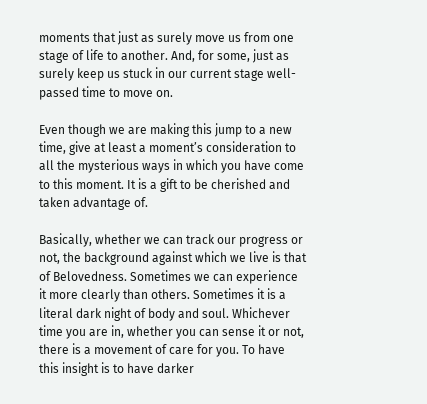moments that just as surely move us from one stage of life to another. And, for some, just as surely keep us stuck in our current stage well-passed time to move on.

Even though we are making this jump to a new time, give at least a moment’s consideration to all the mysterious ways in which you have come to this moment. It is a gift to be cherished and taken advantage of.

Basically, whether we can track our progress or not, the background against which we live is that of Belovedness. Sometimes we can experience it more clearly than others. Sometimes it is a literal dark night of body and soul. Whichever time you are in, whether you can sense it or not, there is a movement of care for you. To have this insight is to have darker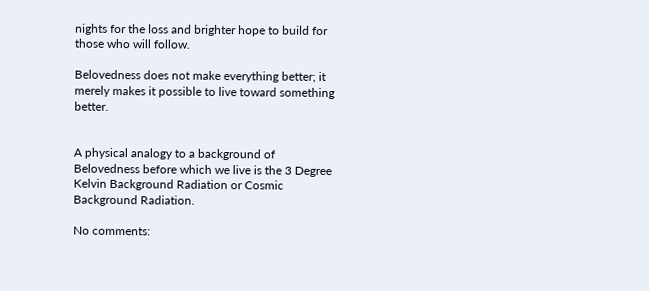nights for the loss and brighter hope to build for those who will follow.

Belovedness does not make everything better; it merely makes it possible to live toward something better.


A physical analogy to a background of Belovedness before which we live is the 3 Degree Kelvin Background Radiation or Cosmic Background Radiation.

No comments: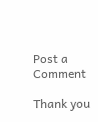Post a Comment

Thank you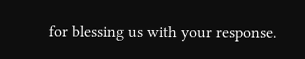for blessing us with your response.